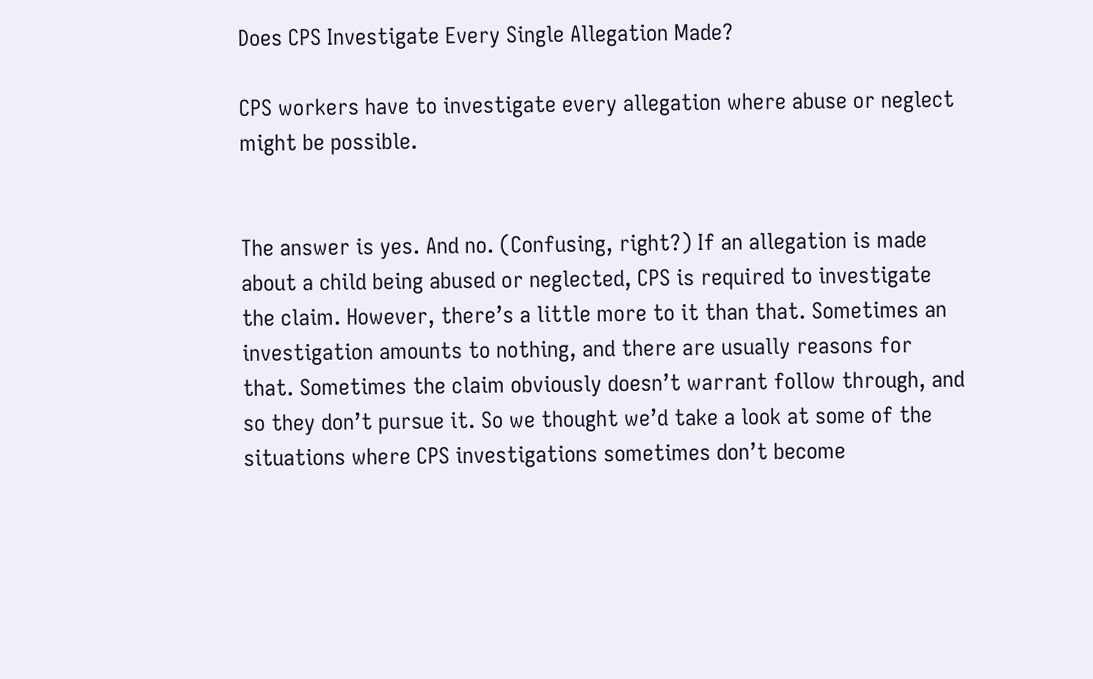Does CPS Investigate Every Single Allegation Made?

CPS workers have to investigate every allegation where abuse or neglect might be possible.


The answer is yes. And no. (Confusing, right?) If an allegation is made about a child being abused or neglected, CPS is required to investigate the claim. However, there’s a little more to it than that. Sometimes an investigation amounts to nothing, and there are usually reasons for that. Sometimes the claim obviously doesn’t warrant follow through, and so they don’t pursue it. So we thought we’d take a look at some of the situations where CPS investigations sometimes don’t become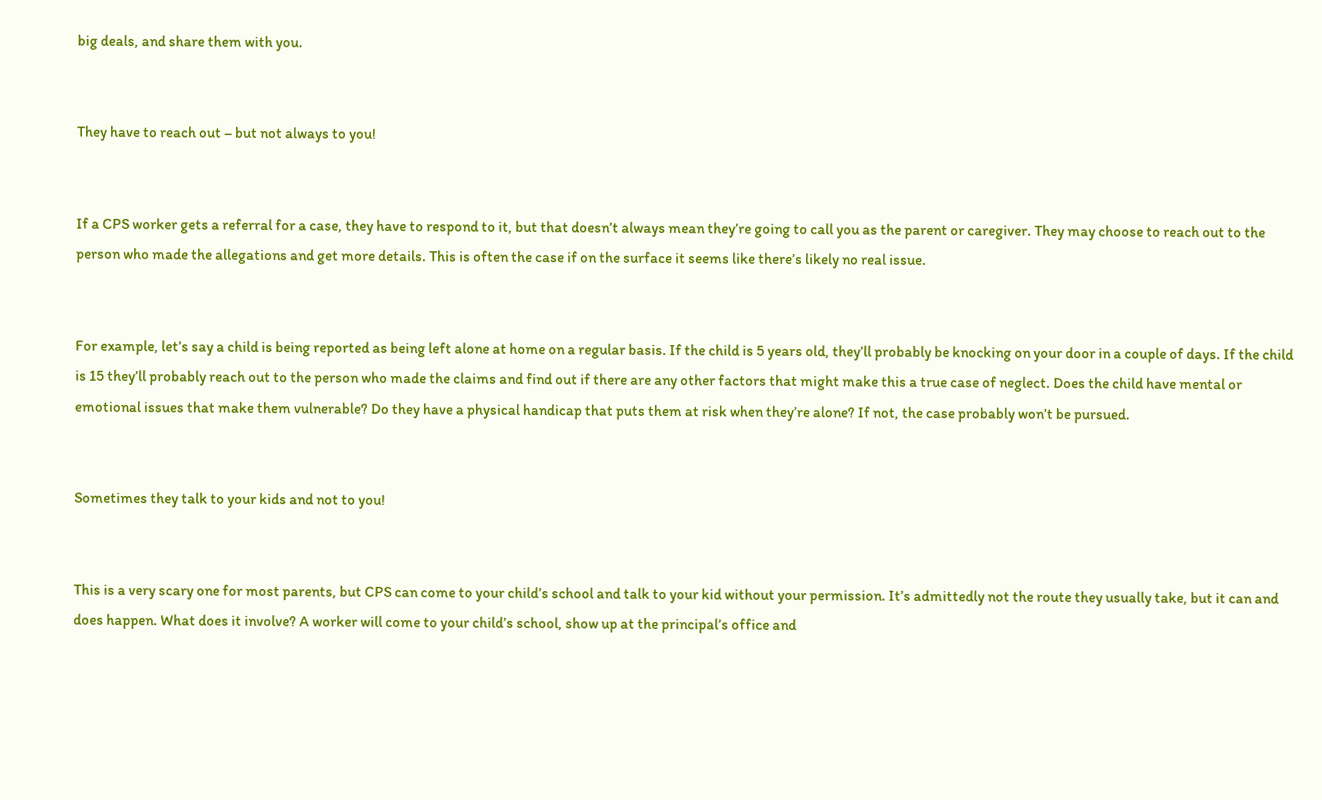big deals, and share them with you.


They have to reach out – but not always to you!


If a CPS worker gets a referral for a case, they have to respond to it, but that doesn’t always mean they’re going to call you as the parent or caregiver. They may choose to reach out to the person who made the allegations and get more details. This is often the case if on the surface it seems like there’s likely no real issue.


For example, let’s say a child is being reported as being left alone at home on a regular basis. If the child is 5 years old, they’ll probably be knocking on your door in a couple of days. If the child is 15 they’ll probably reach out to the person who made the claims and find out if there are any other factors that might make this a true case of neglect. Does the child have mental or emotional issues that make them vulnerable? Do they have a physical handicap that puts them at risk when they’re alone? If not, the case probably won’t be pursued.


Sometimes they talk to your kids and not to you!


This is a very scary one for most parents, but CPS can come to your child’s school and talk to your kid without your permission. It’s admittedly not the route they usually take, but it can and does happen. What does it involve? A worker will come to your child’s school, show up at the principal’s office and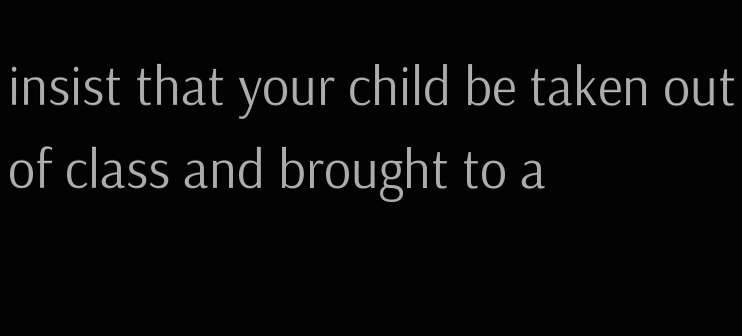insist that your child be taken out of class and brought to a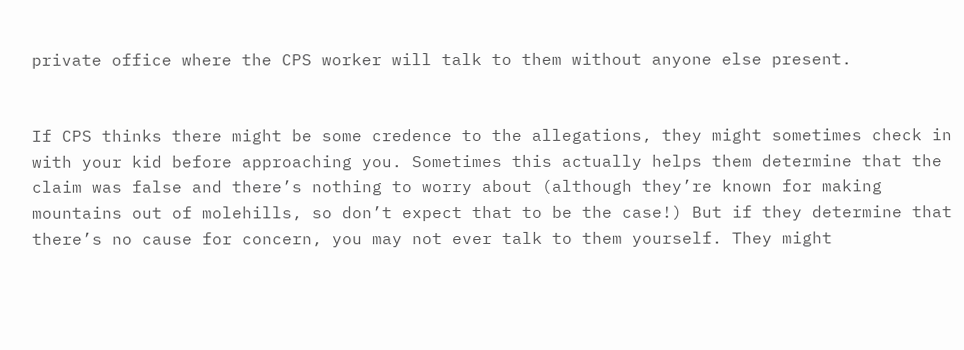private office where the CPS worker will talk to them without anyone else present.


If CPS thinks there might be some credence to the allegations, they might sometimes check in with your kid before approaching you. Sometimes this actually helps them determine that the claim was false and there’s nothing to worry about (although they’re known for making mountains out of molehills, so don’t expect that to be the case!) But if they determine that there’s no cause for concern, you may not ever talk to them yourself. They might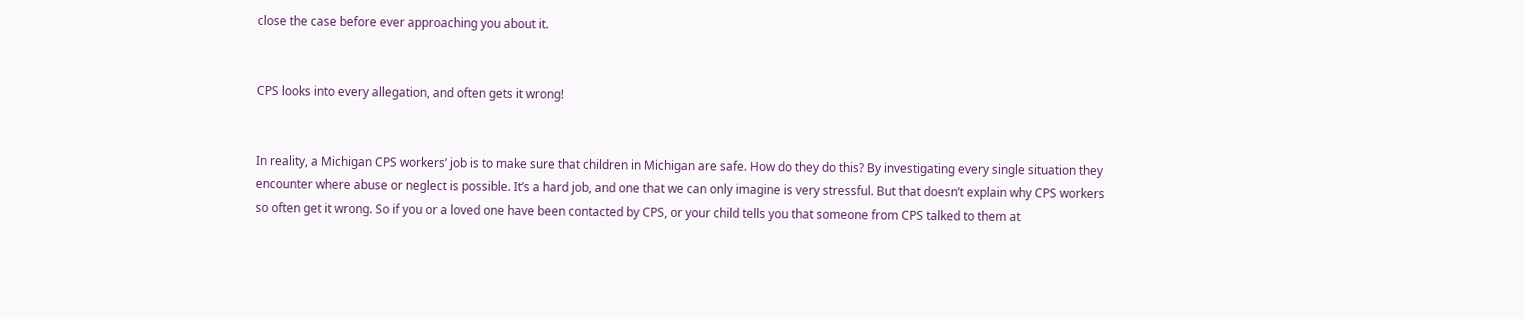close the case before ever approaching you about it.


CPS looks into every allegation, and often gets it wrong!


In reality, a Michigan CPS workers’ job is to make sure that children in Michigan are safe. How do they do this? By investigating every single situation they encounter where abuse or neglect is possible. It’s a hard job, and one that we can only imagine is very stressful. But that doesn’t explain why CPS workers so often get it wrong. So if you or a loved one have been contacted by CPS, or your child tells you that someone from CPS talked to them at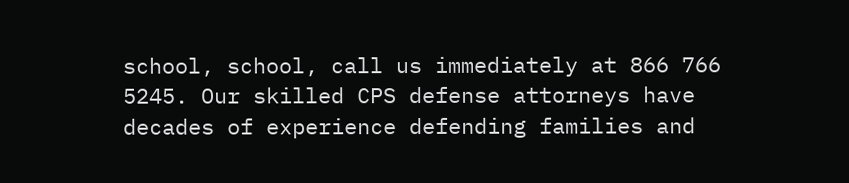school, school, call us immediately at 866 766 5245. Our skilled CPS defense attorneys have decades of experience defending families and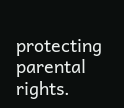protecting parental rights.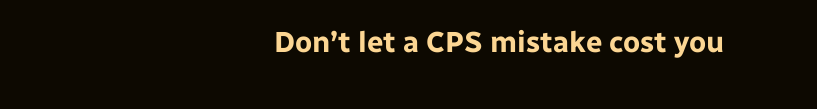Don’t let a CPS mistake cost you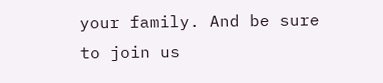your family. And be sure to join us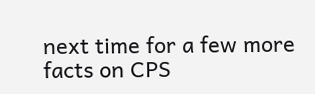next time for a few more facts on CPS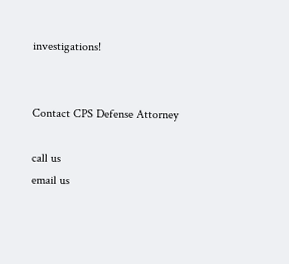investigations!


Contact CPS Defense Attorney

call us
email us